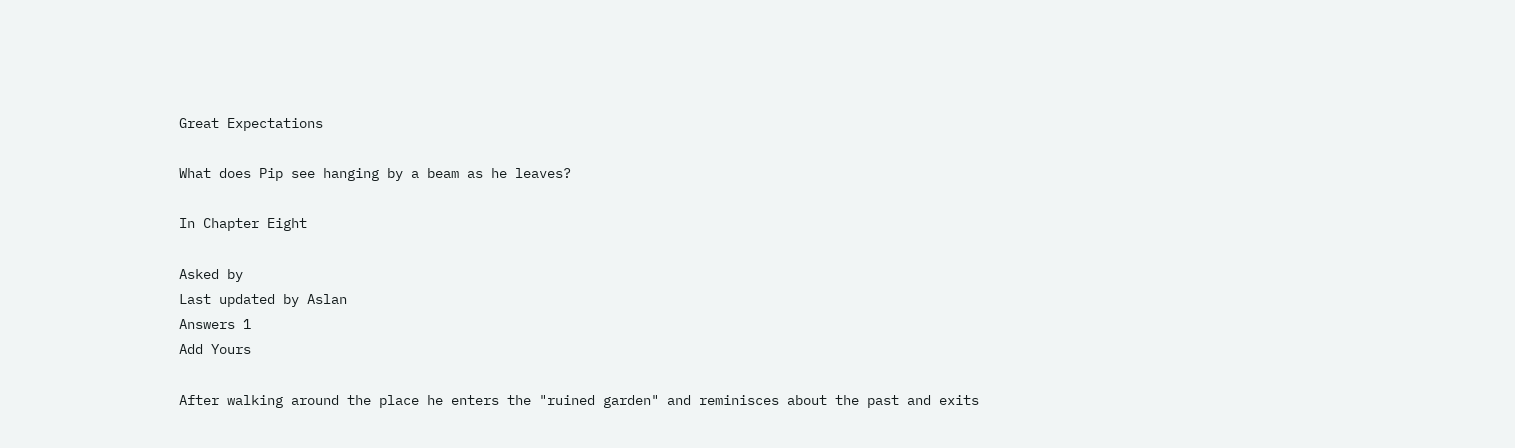Great Expectations

What does Pip see hanging by a beam as he leaves?

In Chapter Eight

Asked by
Last updated by Aslan
Answers 1
Add Yours

After walking around the place he enters the "ruined garden" and reminisces about the past and exits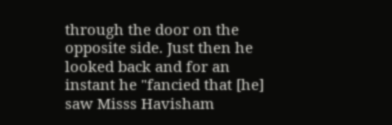through the door on the opposite side. Just then he looked back and for an instant he "fancied that [he] saw Misss Havisham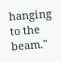hanging to the beam."